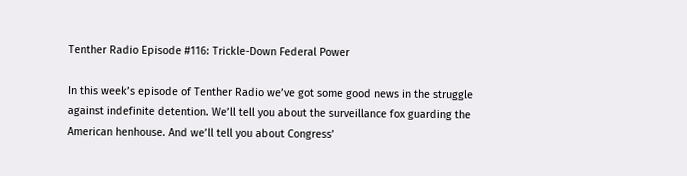Tenther Radio Episode #116: Trickle-Down Federal Power

In this week’s episode of Tenther Radio we’ve got some good news in the struggle against indefinite detention. We’ll tell you about the surveillance fox guarding the American henhouse. And we’ll tell you about Congress’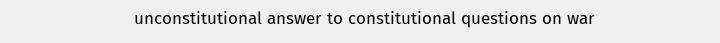unconstitutional answer to constitutional questions on war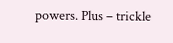powers. Plus – trickle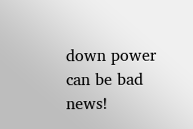down power can be bad news!